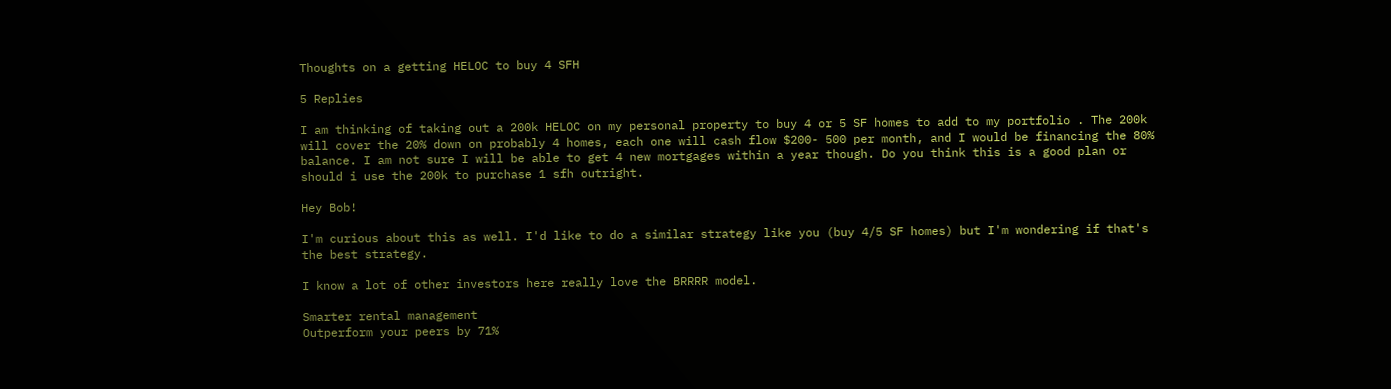Thoughts on a getting HELOC to buy 4 SFH

5 Replies

I am thinking of taking out a 200k HELOC on my personal property to buy 4 or 5 SF homes to add to my portfolio . The 200k will cover the 20% down on probably 4 homes, each one will cash flow $200- 500 per month, and I would be financing the 80% balance. I am not sure I will be able to get 4 new mortgages within a year though. Do you think this is a good plan or should i use the 200k to purchase 1 sfh outright.

Hey Bob!

I'm curious about this as well. I'd like to do a similar strategy like you (buy 4/5 SF homes) but I'm wondering if that's the best strategy.

I know a lot of other investors here really love the BRRRR model.

Smarter rental management
Outperform your peers by 71%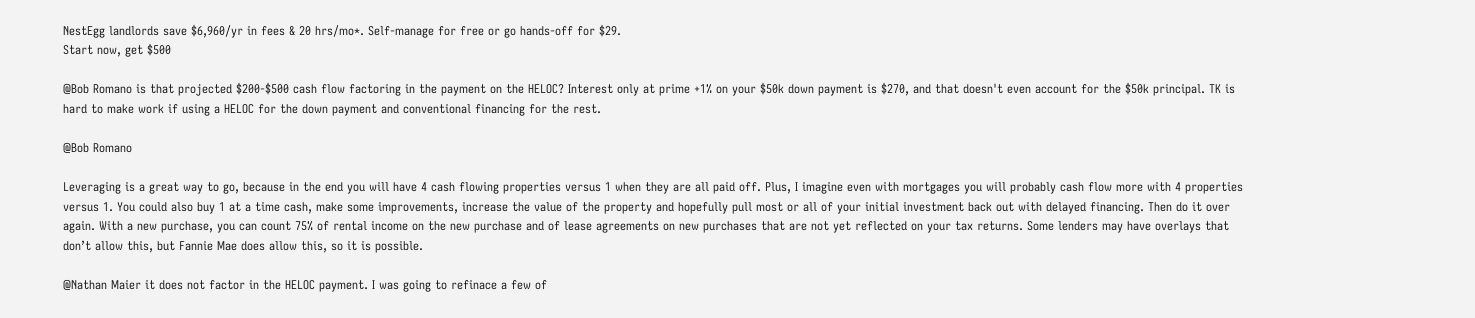NestEgg landlords save $6,960/yr in fees & 20 hrs/mo*. Self-manage for free or go hands-off for $29.
Start now, get $500

@Bob Romano is that projected $200-$500 cash flow factoring in the payment on the HELOC? Interest only at prime +1% on your $50k down payment is $270, and that doesn't even account for the $50k principal. TK is hard to make work if using a HELOC for the down payment and conventional financing for the rest.

@Bob Romano

Leveraging is a great way to go, because in the end you will have 4 cash flowing properties versus 1 when they are all paid off. Plus, I imagine even with mortgages you will probably cash flow more with 4 properties versus 1. You could also buy 1 at a time cash, make some improvements, increase the value of the property and hopefully pull most or all of your initial investment back out with delayed financing. Then do it over again. With a new purchase, you can count 75% of rental income on the new purchase and of lease agreements on new purchases that are not yet reflected on your tax returns. Some lenders may have overlays that don’t allow this, but Fannie Mae does allow this, so it is possible.

@Nathan Maier it does not factor in the HELOC payment. I was going to refinace a few of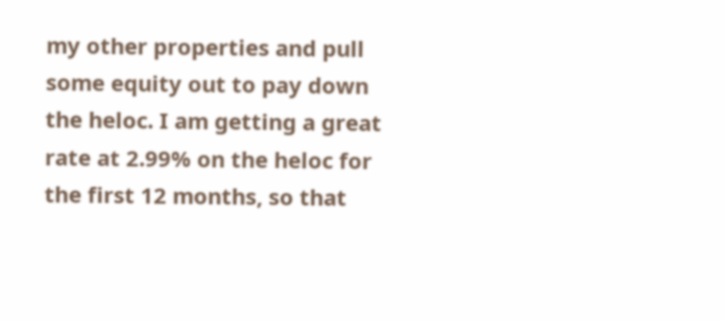my other properties and pull some equity out to pay down the heloc. I am getting a great rate at 2.99% on the heloc for the first 12 months, so that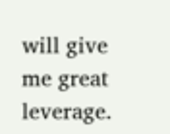will give me great leverage.